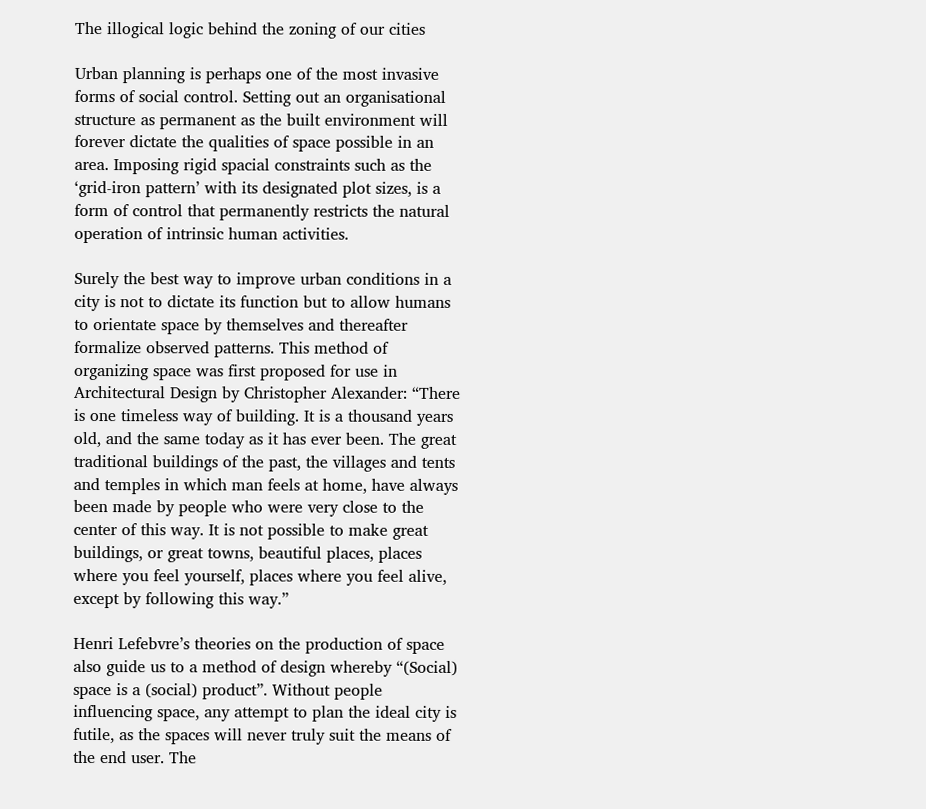The illogical logic behind the zoning of our cities

Urban planning is perhaps one of the most invasive forms of social control. Setting out an organisational structure as permanent as the built environment will forever dictate the qualities of space possible in an area. Imposing rigid spacial constraints such as the ‘grid-iron pattern’ with its designated plot sizes, is a form of control that permanently restricts the natural operation of intrinsic human activities.

Surely the best way to improve urban conditions in a city is not to dictate its function but to allow humans to orientate space by themselves and thereafter formalize observed patterns. This method of organizing space was first proposed for use in Architectural Design by Christopher Alexander: “There is one timeless way of building. It is a thousand years old, and the same today as it has ever been. The great traditional buildings of the past, the villages and tents and temples in which man feels at home, have always been made by people who were very close to the center of this way. It is not possible to make great buildings, or great towns, beautiful places, places where you feel yourself, places where you feel alive, except by following this way.”

Henri Lefebvre’s theories on the production of space also guide us to a method of design whereby “(Social) space is a (social) product”. Without people influencing space, any attempt to plan the ideal city is futile, as the spaces will never truly suit the means of the end user. The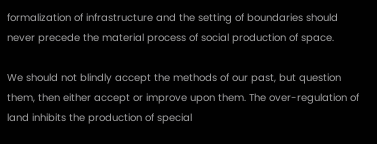formalization of infrastructure and the setting of boundaries should never precede the material process of social production of space.

We should not blindly accept the methods of our past, but question them, then either accept or improve upon them. The over-regulation of land inhibits the production of special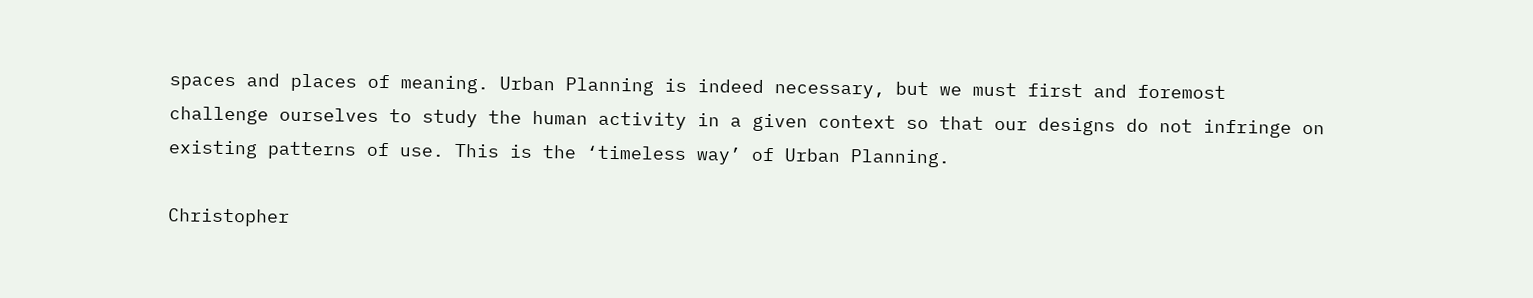spaces and places of meaning. Urban Planning is indeed necessary, but we must first and foremost challenge ourselves to study the human activity in a given context so that our designs do not infringe on existing patterns of use. This is the ‘timeless way’ of Urban Planning.

Christopher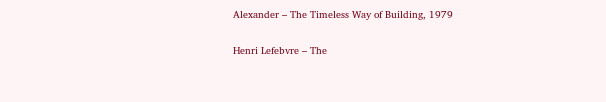Alexander – The Timeless Way of Building, 1979

Henri Lefebvre – The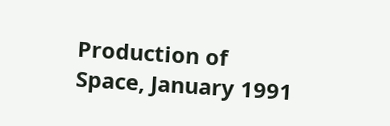Production of Space, January 1991